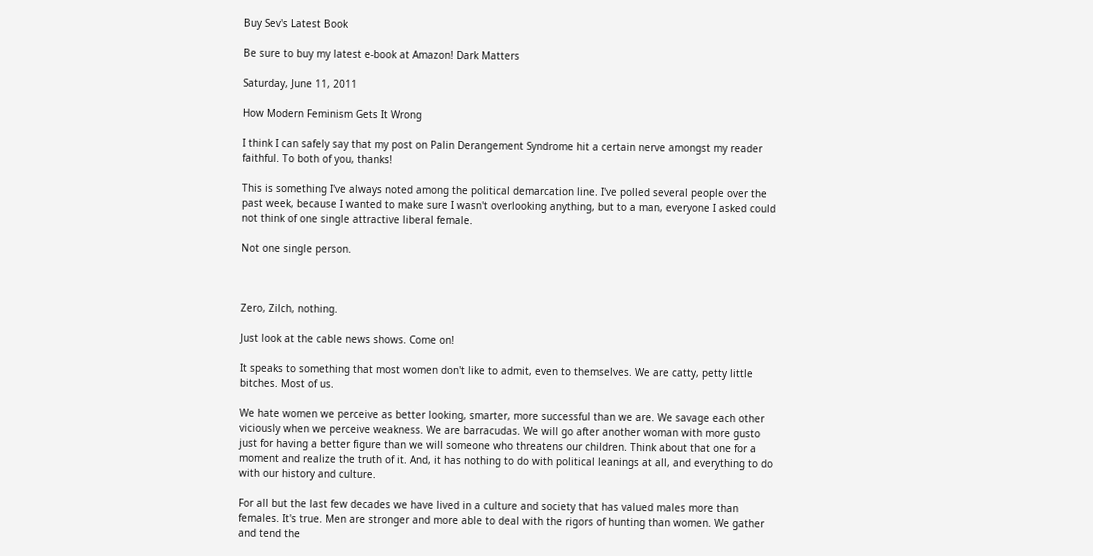Buy Sev's Latest Book

Be sure to buy my latest e-book at Amazon! Dark Matters

Saturday, June 11, 2011

How Modern Feminism Gets It Wrong

I think I can safely say that my post on Palin Derangement Syndrome hit a certain nerve amongst my reader faithful. To both of you, thanks!

This is something I've always noted among the political demarcation line. I've polled several people over the past week, because I wanted to make sure I wasn't overlooking anything, but to a man, everyone I asked could not think of one single attractive liberal female.

Not one single person.



Zero, Zilch, nothing.

Just look at the cable news shows. Come on!

It speaks to something that most women don't like to admit, even to themselves. We are catty, petty little bitches. Most of us.

We hate women we perceive as better looking, smarter, more successful than we are. We savage each other viciously when we perceive weakness. We are barracudas. We will go after another woman with more gusto just for having a better figure than we will someone who threatens our children. Think about that one for a moment and realize the truth of it. And, it has nothing to do with political leanings at all, and everything to do with our history and culture.

For all but the last few decades we have lived in a culture and society that has valued males more than females. It's true. Men are stronger and more able to deal with the rigors of hunting than women. We gather and tend the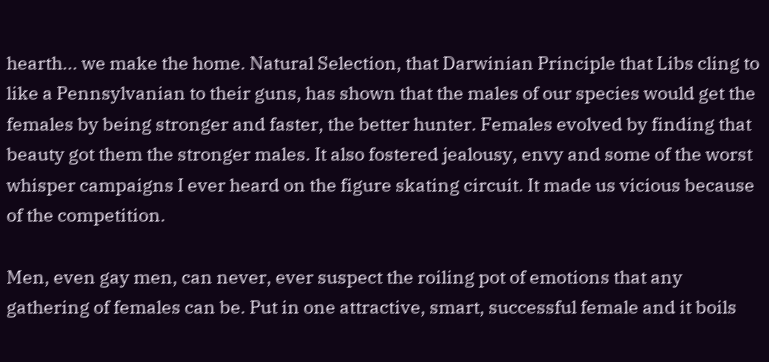hearth... we make the home. Natural Selection, that Darwinian Principle that Libs cling to like a Pennsylvanian to their guns, has shown that the males of our species would get the females by being stronger and faster, the better hunter. Females evolved by finding that beauty got them the stronger males. It also fostered jealousy, envy and some of the worst whisper campaigns I ever heard on the figure skating circuit. It made us vicious because of the competition.

Men, even gay men, can never, ever suspect the roiling pot of emotions that any gathering of females can be. Put in one attractive, smart, successful female and it boils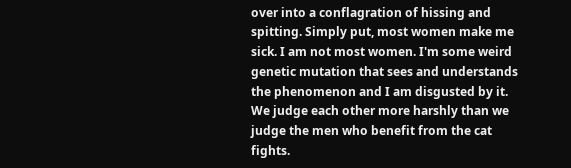over into a conflagration of hissing and spitting. Simply put, most women make me sick. I am not most women. I'm some weird genetic mutation that sees and understands the phenomenon and I am disgusted by it. We judge each other more harshly than we judge the men who benefit from the cat fights.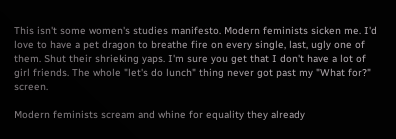This isn't some women's studies manifesto. Modern feminists sicken me. I'd love to have a pet dragon to breathe fire on every single, last, ugly one of them. Shut their shrieking yaps. I'm sure you get that I don't have a lot of girl friends. The whole "let's do lunch" thing never got past my "What for?" screen.

Modern feminists scream and whine for equality they already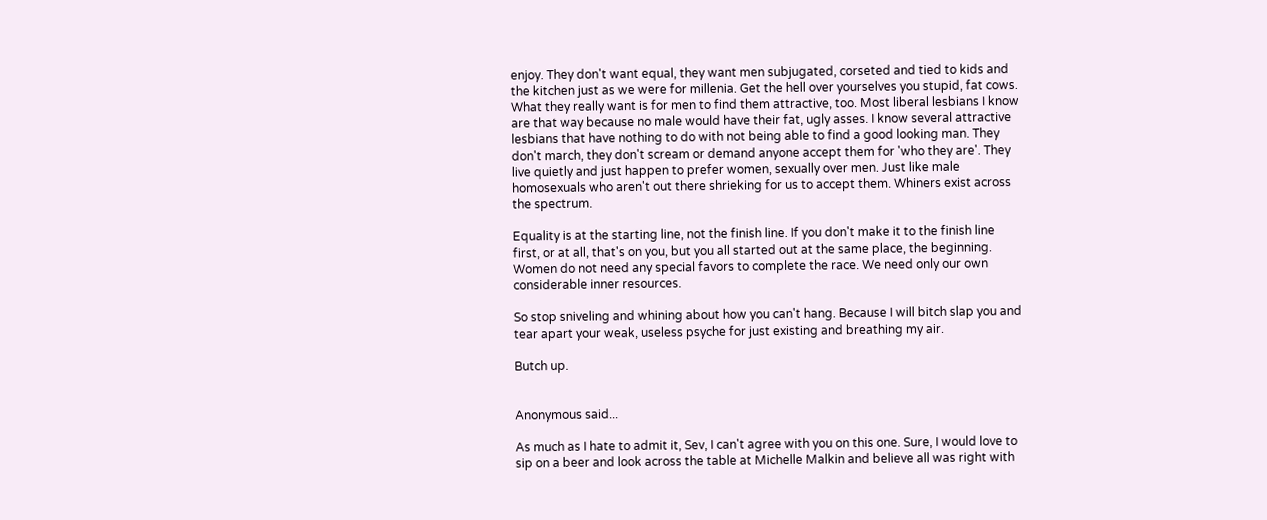enjoy. They don't want equal, they want men subjugated, corseted and tied to kids and the kitchen just as we were for millenia. Get the hell over yourselves you stupid, fat cows. What they really want is for men to find them attractive, too. Most liberal lesbians I know are that way because no male would have their fat, ugly asses. I know several attractive lesbians that have nothing to do with not being able to find a good looking man. They don't march, they don't scream or demand anyone accept them for 'who they are'. They live quietly and just happen to prefer women, sexually over men. Just like male homosexuals who aren't out there shrieking for us to accept them. Whiners exist across the spectrum.

Equality is at the starting line, not the finish line. If you don't make it to the finish line first, or at all, that's on you, but you all started out at the same place, the beginning. Women do not need any special favors to complete the race. We need only our own considerable inner resources.

So stop sniveling and whining about how you can't hang. Because I will bitch slap you and tear apart your weak, useless psyche for just existing and breathing my air.

Butch up.


Anonymous said...

As much as I hate to admit it, Sev, I can't agree with you on this one. Sure, I would love to sip on a beer and look across the table at Michelle Malkin and believe all was right with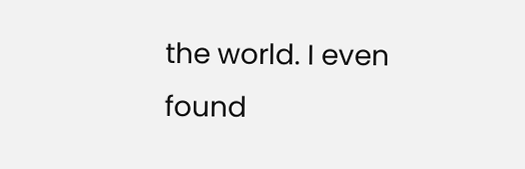the world. I even found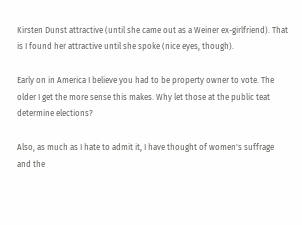Kirsten Dunst attractive (until she came out as a Weiner ex-girlfriend). That is I found her attractive until she spoke (nice eyes, though).

Early on in America I believe you had to be property owner to vote. The older I get the more sense this makes. Why let those at the public teat determine elections?

Also, as much as I hate to admit it, I have thought of women's suffrage and the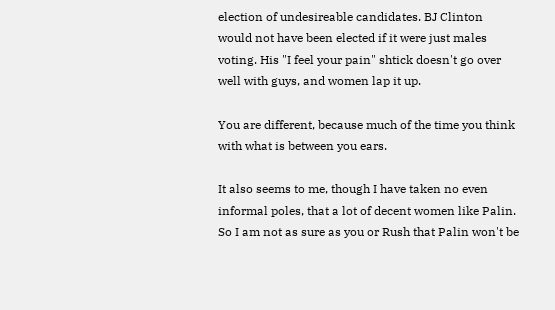election of undesireable candidates. BJ Clinton would not have been elected if it were just males voting. His "I feel your pain" shtick doesn't go over well with guys, and women lap it up.

You are different, because much of the time you think with what is between you ears.

It also seems to me, though I have taken no even informal poles, that a lot of decent women like Palin. So I am not as sure as you or Rush that Palin won't be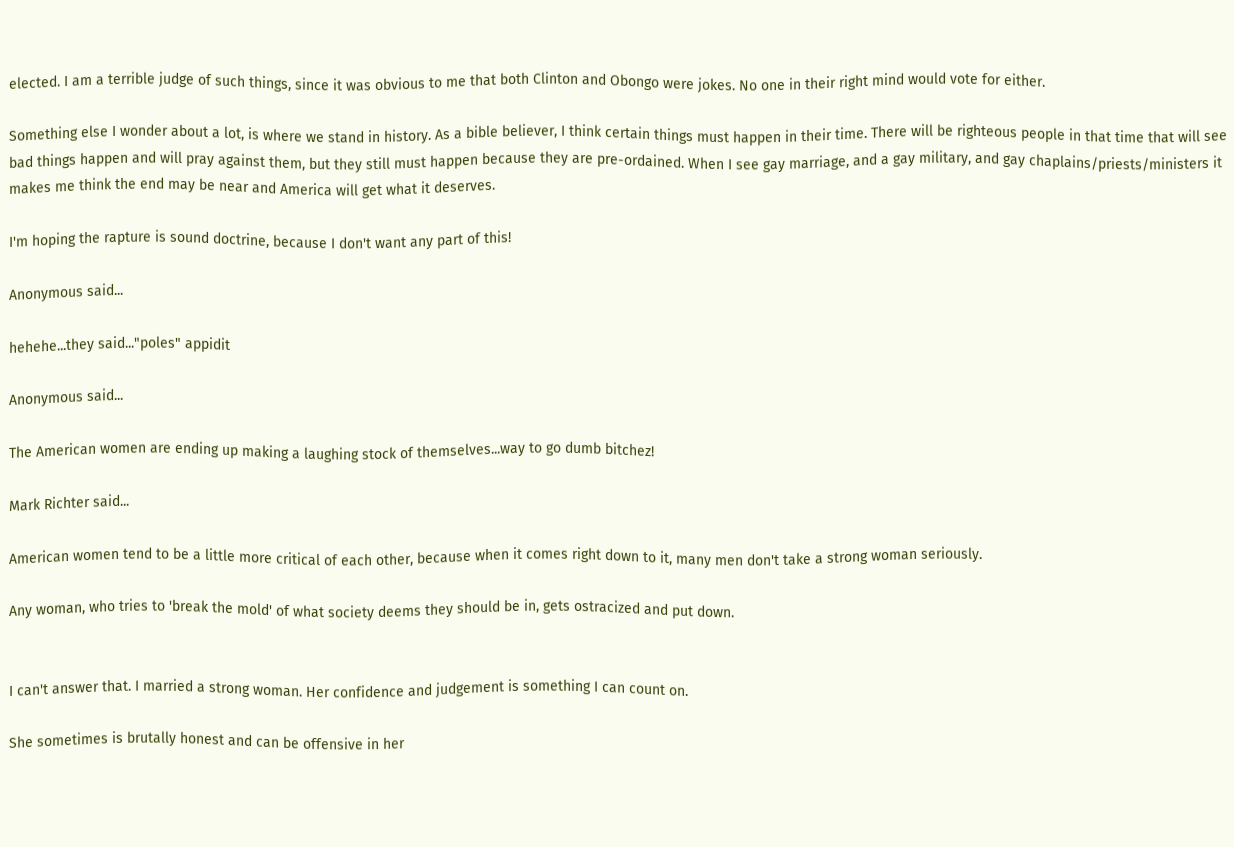elected. I am a terrible judge of such things, since it was obvious to me that both Clinton and Obongo were jokes. No one in their right mind would vote for either.

Something else I wonder about a lot, is where we stand in history. As a bible believer, I think certain things must happen in their time. There will be righteous people in that time that will see bad things happen and will pray against them, but they still must happen because they are pre-ordained. When I see gay marriage, and a gay military, and gay chaplains/priests/ministers it makes me think the end may be near and America will get what it deserves.

I'm hoping the rapture is sound doctrine, because I don't want any part of this!

Anonymous said...

hehehe...they said..."poles" appidit

Anonymous said...

The American women are ending up making a laughing stock of themselves...way to go dumb bitchez!

Mark Richter said...

American women tend to be a little more critical of each other, because when it comes right down to it, many men don't take a strong woman seriously.

Any woman, who tries to 'break the mold' of what society deems they should be in, gets ostracized and put down.


I can't answer that. I married a strong woman. Her confidence and judgement is something I can count on.

She sometimes is brutally honest and can be offensive in her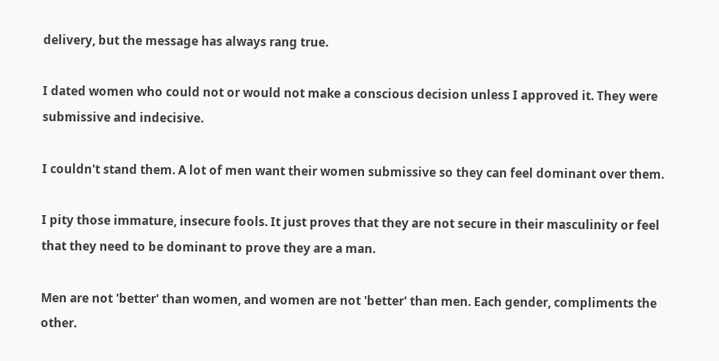delivery, but the message has always rang true.

I dated women who could not or would not make a conscious decision unless I approved it. They were submissive and indecisive.

I couldn't stand them. A lot of men want their women submissive so they can feel dominant over them.

I pity those immature, insecure fools. It just proves that they are not secure in their masculinity or feel that they need to be dominant to prove they are a man.

Men are not 'better' than women, and women are not 'better' than men. Each gender, compliments the other.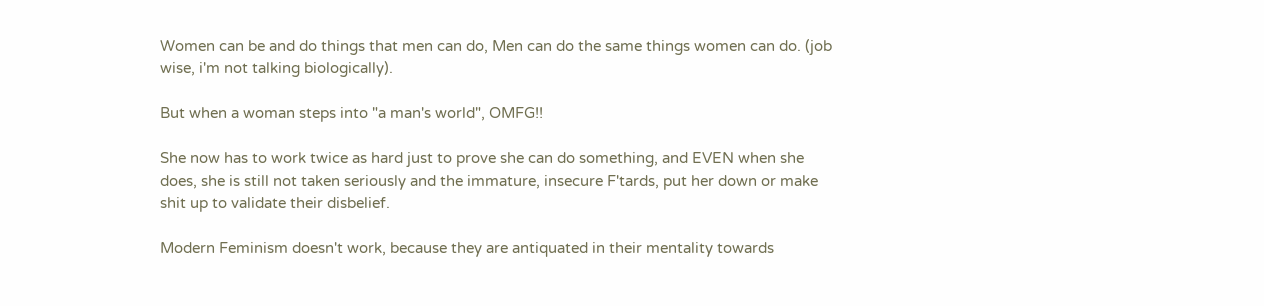Women can be and do things that men can do, Men can do the same things women can do. (job wise, i'm not talking biologically).

But when a woman steps into "a man's world", OMFG!!

She now has to work twice as hard just to prove she can do something, and EVEN when she does, she is still not taken seriously and the immature, insecure F'tards, put her down or make shit up to validate their disbelief.

Modern Feminism doesn't work, because they are antiquated in their mentality towards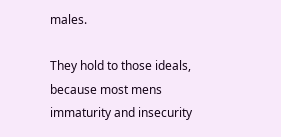males.

They hold to those ideals, because most mens immaturity and insecurity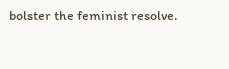bolster the feminist resolve.